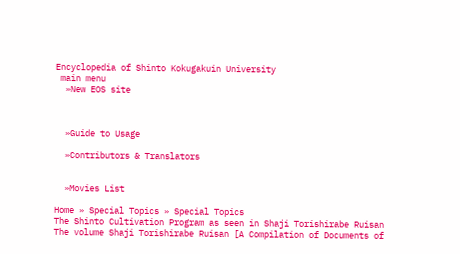Encyclopedia of Shinto Kokugakuin University
 main menu
  »New EOS site



  »Guide to Usage

  »Contributors & Translators


  »Movies List

Home » Special Topics » Special Topics
The Shinto Cultivation Program as seen in Shaji Torishirabe Ruisan
The volume Shaji Torishirabe Ruisan [A Compilation of Documents of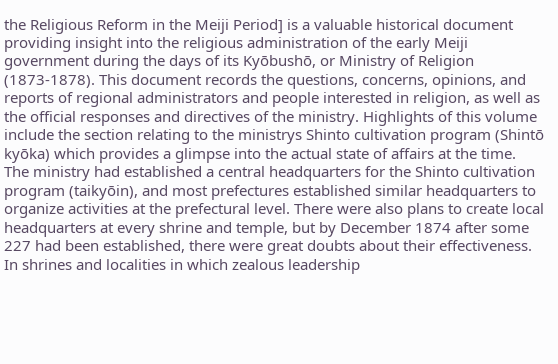the Religious Reform in the Meiji Period] is a valuable historical document providing insight into the religious administration of the early Meiji government during the days of its Kyōbushō, or Ministry of Religion (1873-1878). This document records the questions, concerns, opinions, and reports of regional administrators and people interested in religion, as well as the official responses and directives of the ministry. Highlights of this volume include the section relating to the ministrys Shinto cultivation program (Shintō kyōka) which provides a glimpse into the actual state of affairs at the time. The ministry had established a central headquarters for the Shinto cultivation program (taikyōin), and most prefectures established similar headquarters to organize activities at the prefectural level. There were also plans to create local headquarters at every shrine and temple, but by December 1874 after some 227 had been established, there were great doubts about their effectiveness. In shrines and localities in which zealous leadership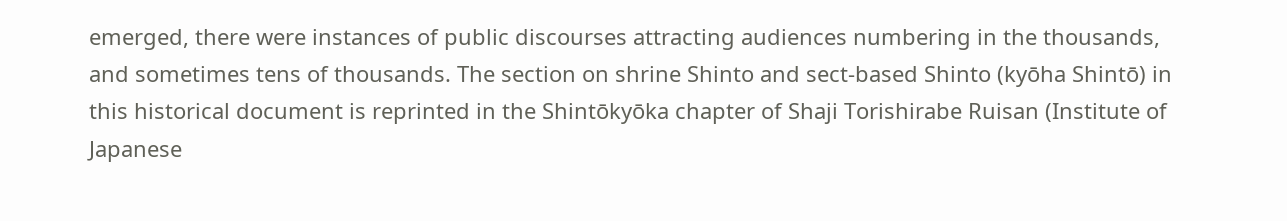emerged, there were instances of public discourses attracting audiences numbering in the thousands, and sometimes tens of thousands. The section on shrine Shinto and sect-based Shinto (kyōha Shintō) in this historical document is reprinted in the Shintōkyōka chapter of Shaji Torishirabe Ruisan (Institute of Japanese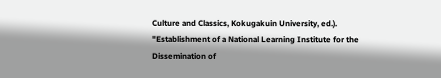Culture and Classics, Kokugakuin University, ed.).
"Establishment of a National Learning Institute for the Dissemination of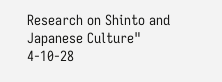Research on Shinto and Japanese Culture"
4-10-28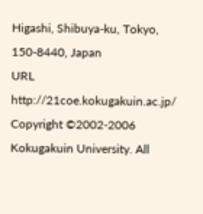Higashi, Shibuya-ku, Tokyo, 150-8440, Japan
URL http://21coe.kokugakuin.ac.jp/
Copyright ©2002-2006 Kokugakuin University. All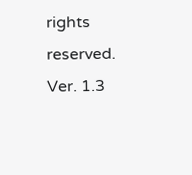rights reserved.
Ver. 1.3